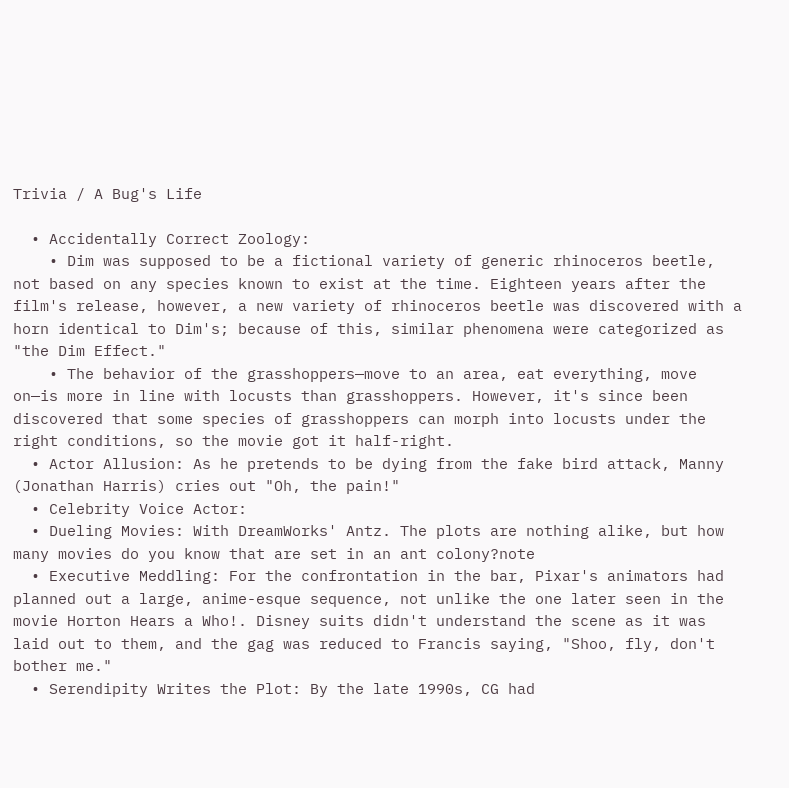Trivia / A Bug's Life

  • Accidentally Correct Zoology:
    • Dim was supposed to be a fictional variety of generic rhinoceros beetle, not based on any species known to exist at the time. Eighteen years after the film's release, however, a new variety of rhinoceros beetle was discovered with a horn identical to Dim's; because of this, similar phenomena were categorized as "the Dim Effect."
    • The behavior of the grasshoppers—move to an area, eat everything, move on—is more in line with locusts than grasshoppers. However, it's since been discovered that some species of grasshoppers can morph into locusts under the right conditions, so the movie got it half-right.
  • Actor Allusion: As he pretends to be dying from the fake bird attack, Manny (Jonathan Harris) cries out "Oh, the pain!"
  • Celebrity Voice Actor:
  • Dueling Movies: With DreamWorks' Antz. The plots are nothing alike, but how many movies do you know that are set in an ant colony?note
  • Executive Meddling: For the confrontation in the bar, Pixar's animators had planned out a large, anime-esque sequence, not unlike the one later seen in the movie Horton Hears a Who!. Disney suits didn't understand the scene as it was laid out to them, and the gag was reduced to Francis saying, "Shoo, fly, don't bother me."
  • Serendipity Writes the Plot: By the late 1990s, CG had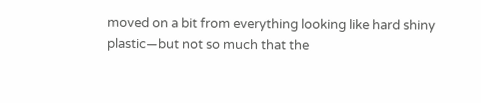moved on a bit from everything looking like hard shiny plastic—but not so much that the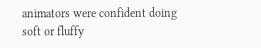animators were confident doing soft or fluffy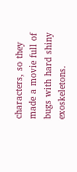characters, so they made a movie full of bugs with hard shiny exoskeletons.